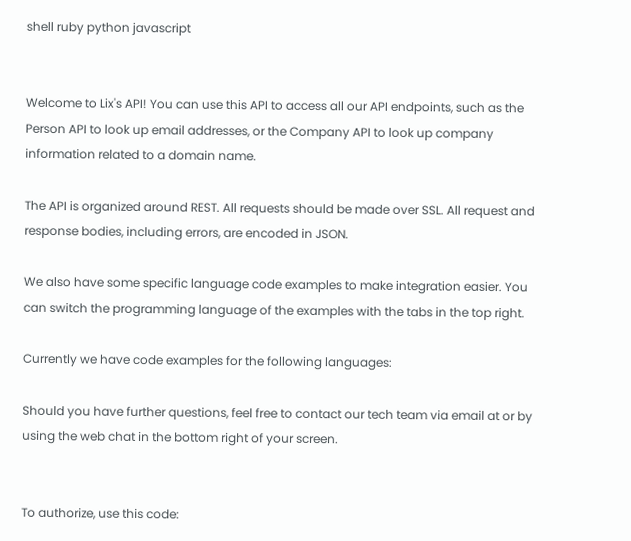shell ruby python javascript


Welcome to Lix's API! You can use this API to access all our API endpoints, such as the Person API to look up email addresses, or the Company API to look up company information related to a domain name.

The API is organized around REST. All requests should be made over SSL. All request and response bodies, including errors, are encoded in JSON.

We also have some specific language code examples to make integration easier. You can switch the programming language of the examples with the tabs in the top right.

Currently we have code examples for the following languages:

Should you have further questions, feel free to contact our tech team via email at or by using the web chat in the bottom right of your screen.


To authorize, use this code: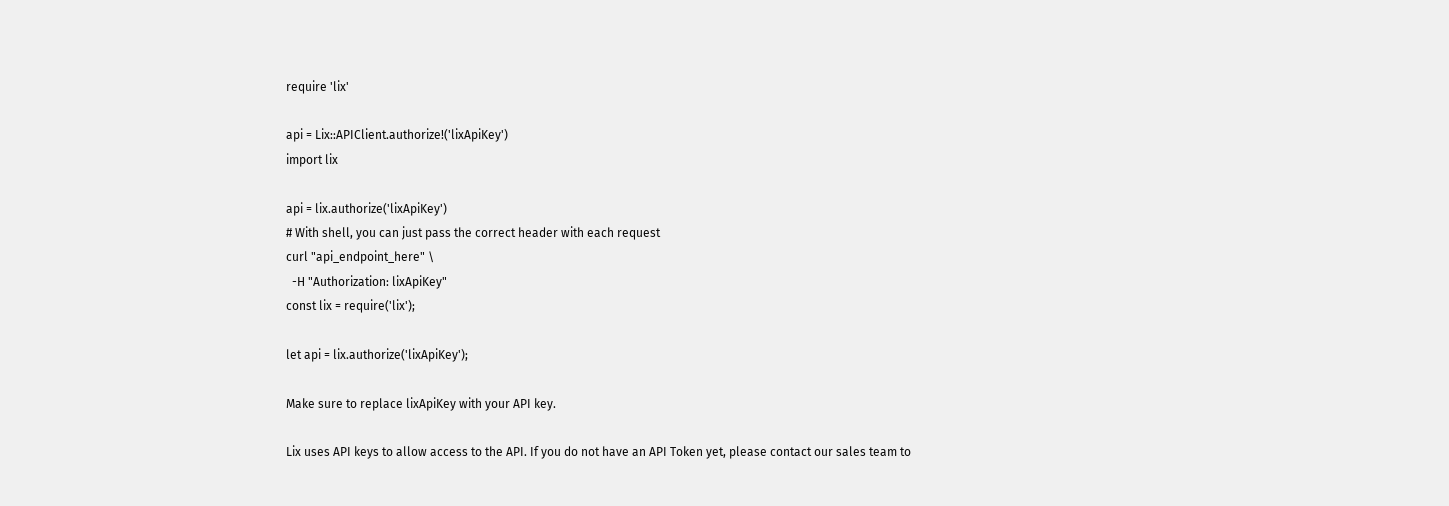require 'lix'

api = Lix::APIClient.authorize!('lixApiKey')
import lix

api = lix.authorize('lixApiKey')
# With shell, you can just pass the correct header with each request
curl "api_endpoint_here" \
  -H "Authorization: lixApiKey"
const lix = require('lix');

let api = lix.authorize('lixApiKey');

Make sure to replace lixApiKey with your API key.

Lix uses API keys to allow access to the API. If you do not have an API Token yet, please contact our sales team to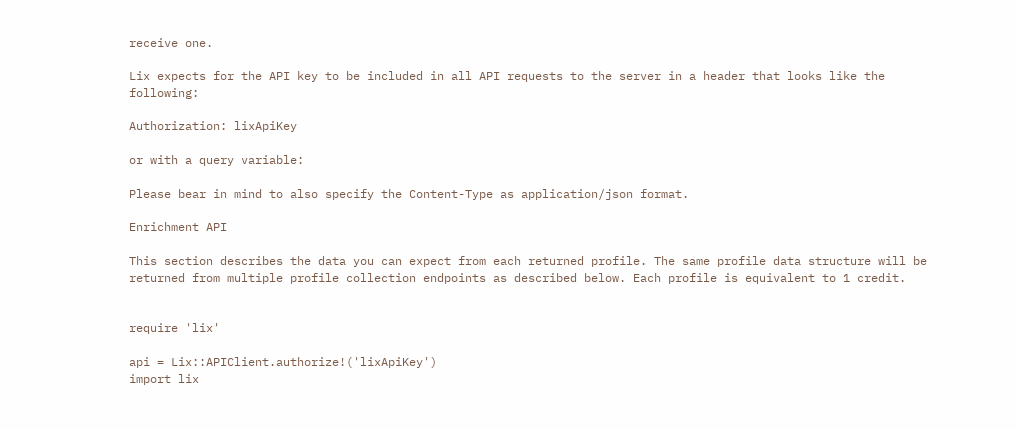receive one.

Lix expects for the API key to be included in all API requests to the server in a header that looks like the following:

Authorization: lixApiKey

or with a query variable:

Please bear in mind to also specify the Content-Type as application/json format.

Enrichment API

This section describes the data you can expect from each returned profile. The same profile data structure will be returned from multiple profile collection endpoints as described below. Each profile is equivalent to 1 credit.


require 'lix'

api = Lix::APIClient.authorize!('lixApiKey')
import lix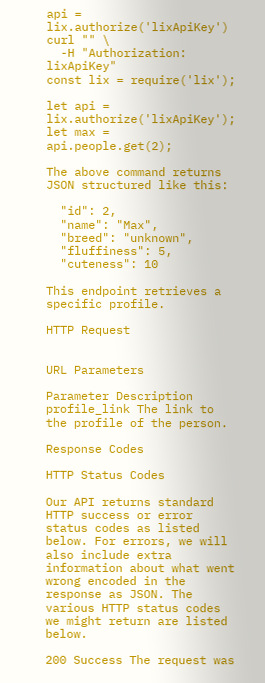api = lix.authorize('lixApiKey')
curl "" \
  -H "Authorization: lixApiKey"
const lix = require('lix');

let api = lix.authorize('lixApiKey');
let max = api.people.get(2);

The above command returns JSON structured like this:

  "id": 2,
  "name": "Max",
  "breed": "unknown",
  "fluffiness": 5,
  "cuteness": 10

This endpoint retrieves a specific profile.

HTTP Request


URL Parameters

Parameter Description
profile_link The link to the profile of the person.

Response Codes

HTTP Status Codes

Our API returns standard HTTP success or error status codes as listed below. For errors, we will also include extra information about what went wrong encoded in the response as JSON. The various HTTP status codes we might return are listed below.

200 Success The request was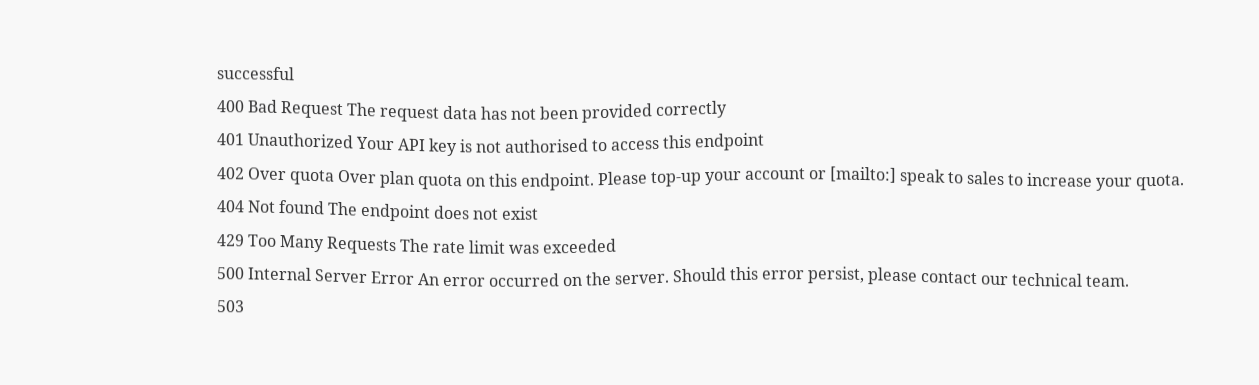successful
400 Bad Request The request data has not been provided correctly
401 Unauthorized Your API key is not authorised to access this endpoint
402 Over quota Over plan quota on this endpoint. Please top-up your account or [mailto:] speak to sales to increase your quota.
404 Not found The endpoint does not exist
429 Too Many Requests The rate limit was exceeded
500 Internal Server Error An error occurred on the server. Should this error persist, please contact our technical team.
503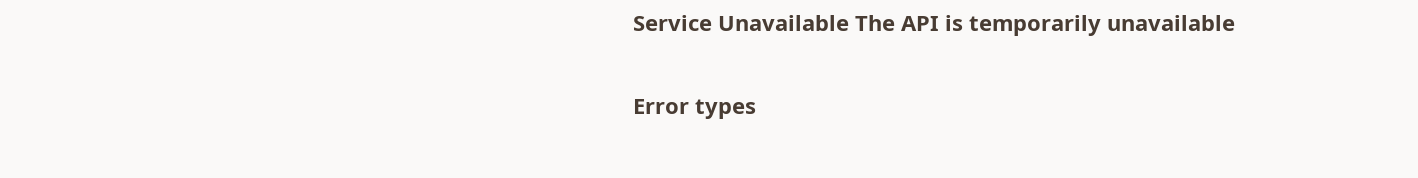Service Unavailable The API is temporarily unavailable

Error types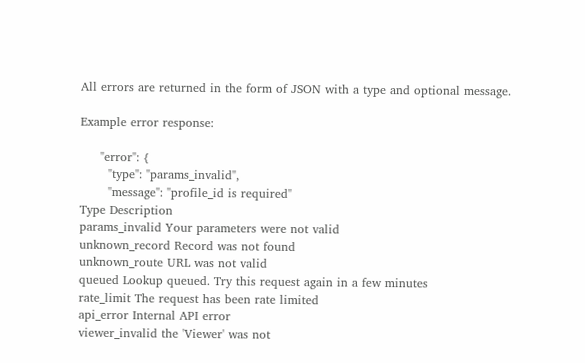All errors are returned in the form of JSON with a type and optional message.

Example error response:

     "error": {
       "type": "params_invalid",
       "message": "profile_id is required"
Type Description
params_invalid Your parameters were not valid
unknown_record Record was not found
unknown_route URL was not valid
queued Lookup queued. Try this request again in a few minutes
rate_limit The request has been rate limited
api_error Internal API error
viewer_invalid the 'Viewer' was not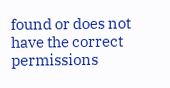found or does not have the correct permissions